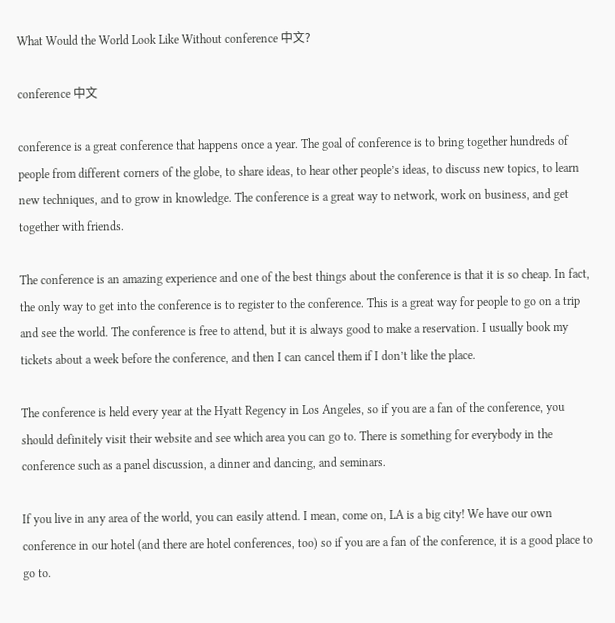What Would the World Look Like Without conference 中文?

conference 中文

conference is a great conference that happens once a year. The goal of conference is to bring together hundreds of people from different corners of the globe, to share ideas, to hear other people’s ideas, to discuss new topics, to learn new techniques, and to grow in knowledge. The conference is a great way to network, work on business, and get together with friends.

The conference is an amazing experience and one of the best things about the conference is that it is so cheap. In fact, the only way to get into the conference is to register to the conference. This is a great way for people to go on a trip and see the world. The conference is free to attend, but it is always good to make a reservation. I usually book my tickets about a week before the conference, and then I can cancel them if I don’t like the place.

The conference is held every year at the Hyatt Regency in Los Angeles, so if you are a fan of the conference, you should definitely visit their website and see which area you can go to. There is something for everybody in the conference such as a panel discussion, a dinner and dancing, and seminars.

If you live in any area of the world, you can easily attend. I mean, come on, LA is a big city! We have our own conference in our hotel (and there are hotel conferences, too) so if you are a fan of the conference, it is a good place to go to.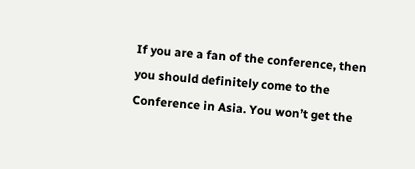If you are a fan of the conference, then you should definitely come to the Conference in Asia. You won’t get the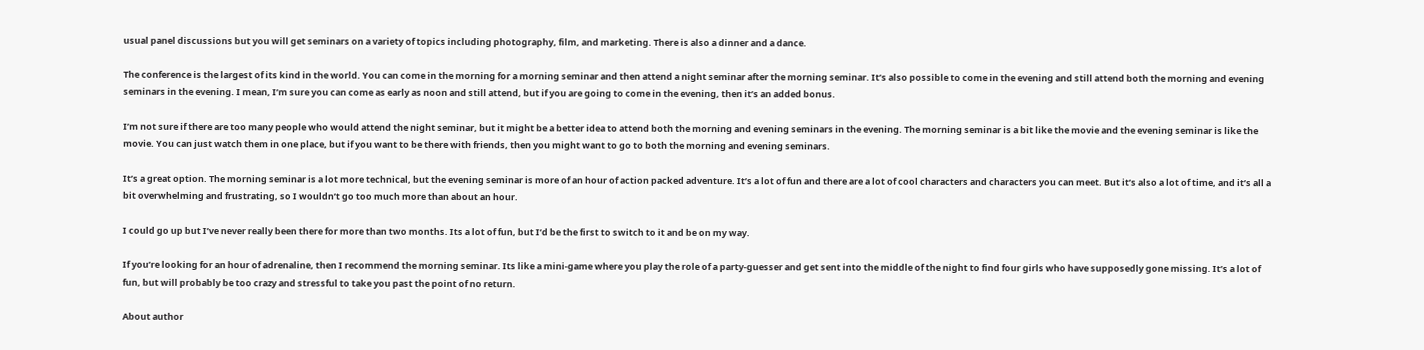usual panel discussions but you will get seminars on a variety of topics including photography, film, and marketing. There is also a dinner and a dance.

The conference is the largest of its kind in the world. You can come in the morning for a morning seminar and then attend a night seminar after the morning seminar. It’s also possible to come in the evening and still attend both the morning and evening seminars in the evening. I mean, I’m sure you can come as early as noon and still attend, but if you are going to come in the evening, then it’s an added bonus.

I’m not sure if there are too many people who would attend the night seminar, but it might be a better idea to attend both the morning and evening seminars in the evening. The morning seminar is a bit like the movie and the evening seminar is like the movie. You can just watch them in one place, but if you want to be there with friends, then you might want to go to both the morning and evening seminars.

It’s a great option. The morning seminar is a lot more technical, but the evening seminar is more of an hour of action packed adventure. It’s a lot of fun and there are a lot of cool characters and characters you can meet. But it’s also a lot of time, and it’s all a bit overwhelming and frustrating, so I wouldn’t go too much more than about an hour.

I could go up but I’ve never really been there for more than two months. Its a lot of fun, but I’d be the first to switch to it and be on my way.

If you’re looking for an hour of adrenaline, then I recommend the morning seminar. Its like a mini-game where you play the role of a party-guesser and get sent into the middle of the night to find four girls who have supposedly gone missing. It’s a lot of fun, but will probably be too crazy and stressful to take you past the point of no return.

About author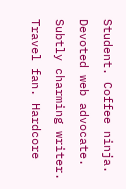Student. Coffee ninja. Devoted web advocate. Subtly charming writer. Travel fan. Hardcore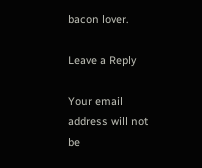bacon lover.

Leave a Reply

Your email address will not be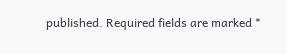published. Required fields are marked *